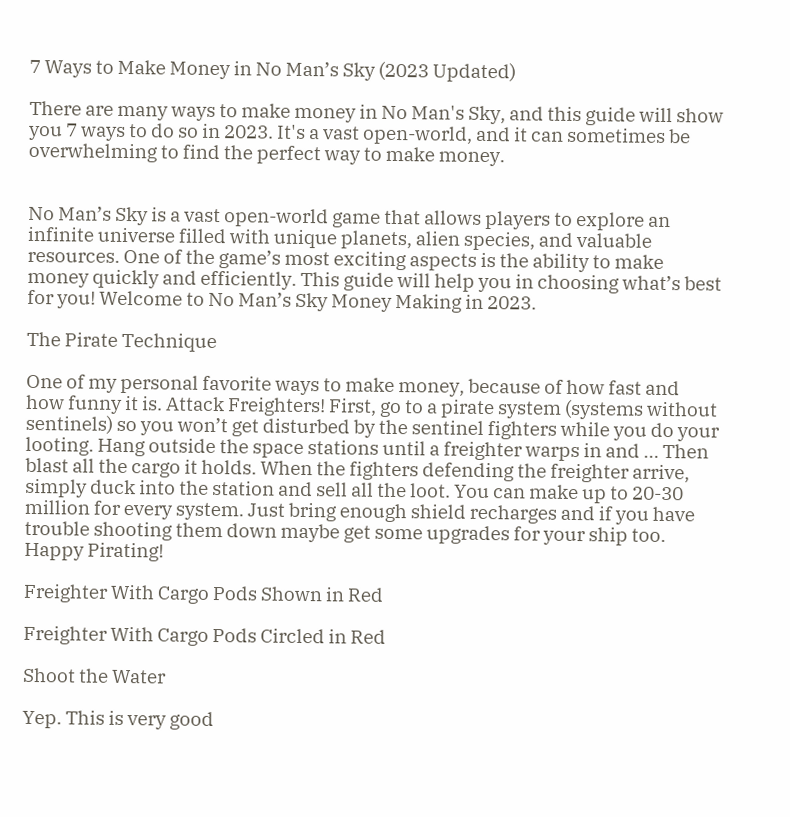7 Ways to Make Money in No Man’s Sky (2023 Updated)

There are many ways to make money in No Man's Sky, and this guide will show you 7 ways to do so in 2023. It's a vast open-world, and it can sometimes be overwhelming to find the perfect way to make money.


No Man’s Sky is a vast open-world game that allows players to explore an infinite universe filled with unique planets, alien species, and valuable resources. One of the game’s most exciting aspects is the ability to make money quickly and efficiently. This guide will help you in choosing what’s best for you! Welcome to No Man’s Sky Money Making in 2023.

The Pirate Technique

One of my personal favorite ways to make money, because of how fast and how funny it is. Attack Freighters! First, go to a pirate system (systems without sentinels) so you won’t get disturbed by the sentinel fighters while you do your looting. Hang outside the space stations until a freighter warps in and … Then blast all the cargo it holds. When the fighters defending the freighter arrive, simply duck into the station and sell all the loot. You can make up to 20-30 million for every system. Just bring enough shield recharges and if you have trouble shooting them down maybe get some upgrades for your ship too. Happy Pirating!

Freighter With Cargo Pods Shown in Red

Freighter With Cargo Pods Circled in Red

Shoot the Water

Yep. This is very good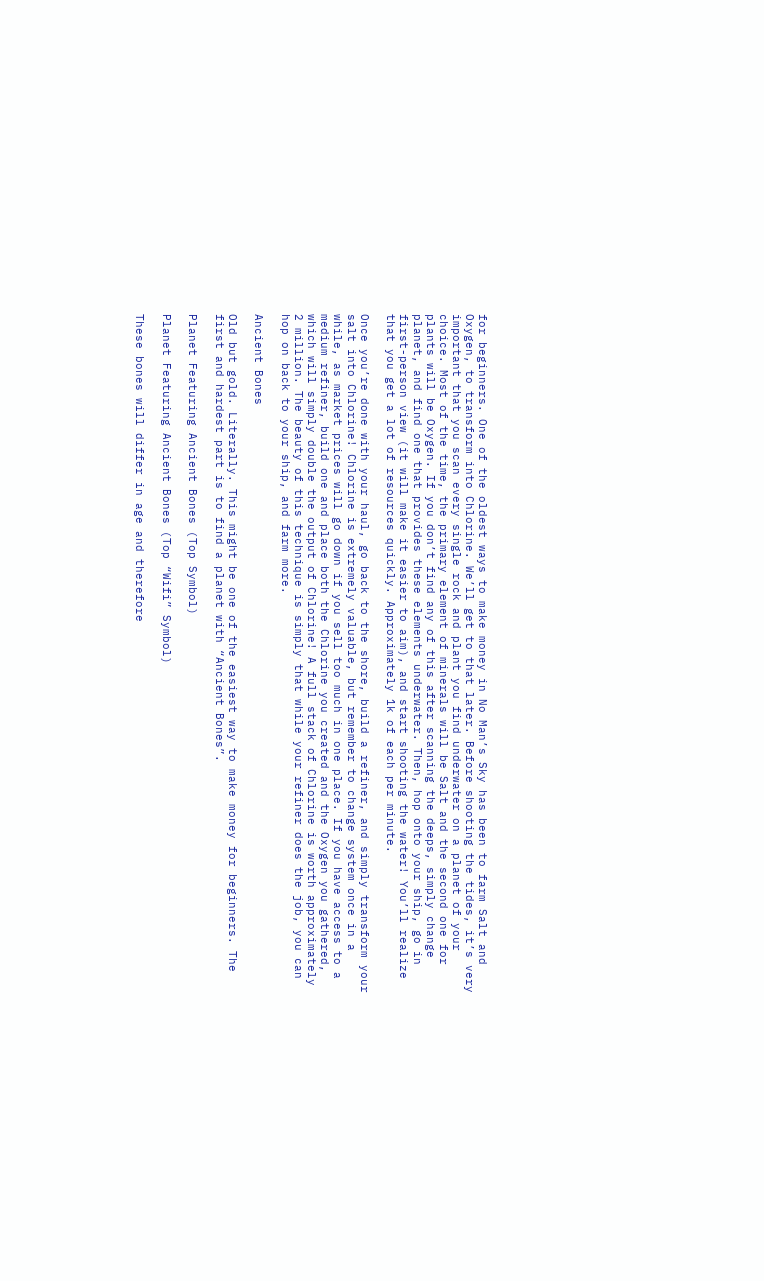for beginners. One of the oldest ways to make money in No Man’s Sky has been to farm Salt and Oxygen, to transform into Chlorine. We’ll get to that later. Before shooting the tides, it’s very important that you scan every single rock and plant you find underwater on a planet of your choice. Most of the time, the primary element of minerals will be Salt and the second one for plants will be Oxygen. If you don’t find any of this after scanning the deeps, simply change planet, and find one that provides these elements underwater. Then, hop onto your ship, go in first-person view (it will make it easier to aim), and start shooting the water! You’ll realize that you get a lot of resources quickly. Approximately 1k of each per minute.

Once you’re done with your haul, go back to the shore, build a refiner, and simply transform your salt into Chlorine! Chlorine is extremely valuable, but remember to change system once in a while, as market prices will go down if you sell too much in one place. If you have access to a medium refiner, build one and place both the Chlorine you created and the Oxygen you gathered, which will simply double the output of Chlorine! A full stack of Chlorine is worth approximately 2 million. The beauty of this technique is simply that while your refiner does the job, you can hop on back to your ship, and farm more.

Ancient Bones

Old but gold. Literally. This might be one of the easiest way to make money for beginners. The first and hardest part is to find a planet with “Ancient Bones”.

Planet Featuring Ancient Bones (Top Symbol)

Planet Featuring Ancient Bones (Top “Wifi” Symbol)

These bones will differ in age and therefore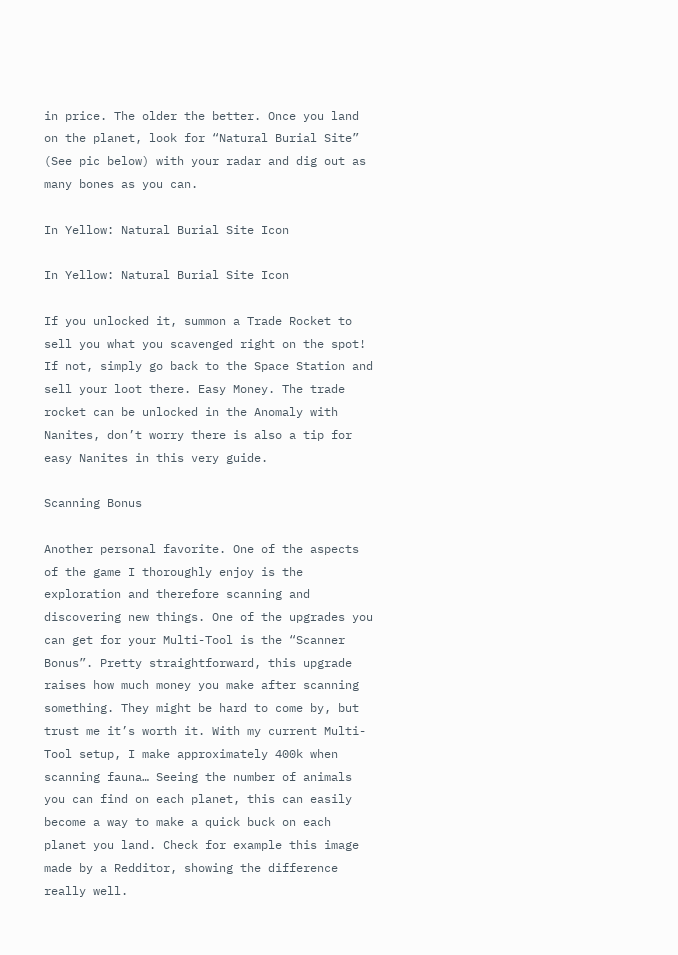in price. The older the better. Once you land on the planet, look for “Natural Burial Site” (See pic below) with your radar and dig out as many bones as you can.

In Yellow: Natural Burial Site Icon

In Yellow: Natural Burial Site Icon

If you unlocked it, summon a Trade Rocket to sell you what you scavenged right on the spot! If not, simply go back to the Space Station and sell your loot there. Easy Money. The trade rocket can be unlocked in the Anomaly with Nanites, don’t worry there is also a tip for easy Nanites in this very guide.

Scanning Bonus

Another personal favorite. One of the aspects of the game I thoroughly enjoy is the exploration and therefore scanning and discovering new things. One of the upgrades you can get for your Multi-Tool is the “Scanner Bonus”. Pretty straightforward, this upgrade raises how much money you make after scanning something. They might be hard to come by, but trust me it’s worth it. With my current Multi-Tool setup, I make approximately 400k when scanning fauna… Seeing the number of animals you can find on each planet, this can easily become a way to make a quick buck on each planet you land. Check for example this image made by a Redditor, showing the difference really well.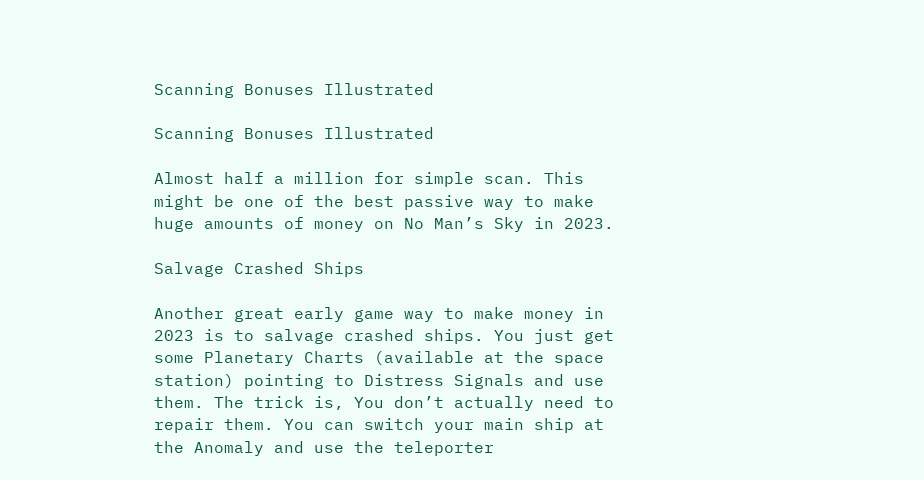Scanning Bonuses Illustrated

Scanning Bonuses Illustrated

Almost half a million for simple scan. This might be one of the best passive way to make huge amounts of money on No Man’s Sky in 2023.

Salvage Crashed Ships

Another great early game way to make money in 2023 is to salvage crashed ships. You just get some Planetary Charts (available at the space station) pointing to Distress Signals and use them. The trick is, You don’t actually need to repair them. You can switch your main ship at the Anomaly and use the teleporter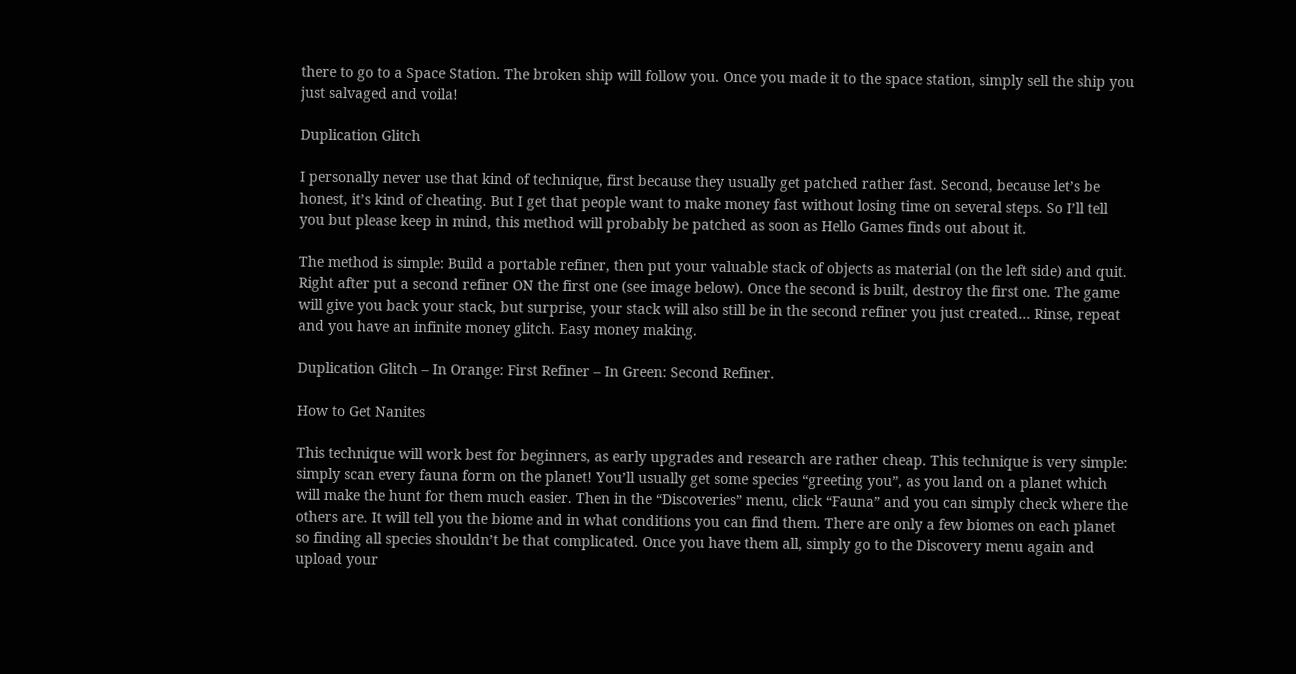there to go to a Space Station. The broken ship will follow you. Once you made it to the space station, simply sell the ship you just salvaged and voila!

Duplication Glitch

I personally never use that kind of technique, first because they usually get patched rather fast. Second, because let’s be honest, it’s kind of cheating. But I get that people want to make money fast without losing time on several steps. So I’ll tell you but please keep in mind, this method will probably be patched as soon as Hello Games finds out about it.

The method is simple: Build a portable refiner, then put your valuable stack of objects as material (on the left side) and quit. Right after put a second refiner ON the first one (see image below). Once the second is built, destroy the first one. The game will give you back your stack, but surprise, your stack will also still be in the second refiner you just created… Rinse, repeat and you have an infinite money glitch. Easy money making.

Duplication Glitch – In Orange: First Refiner – In Green: Second Refiner.

How to Get Nanites

This technique will work best for beginners, as early upgrades and research are rather cheap. This technique is very simple: simply scan every fauna form on the planet! You’ll usually get some species “greeting you”, as you land on a planet which will make the hunt for them much easier. Then in the “Discoveries” menu, click “Fauna” and you can simply check where the others are. It will tell you the biome and in what conditions you can find them. There are only a few biomes on each planet so finding all species shouldn’t be that complicated. Once you have them all, simply go to the Discovery menu again and upload your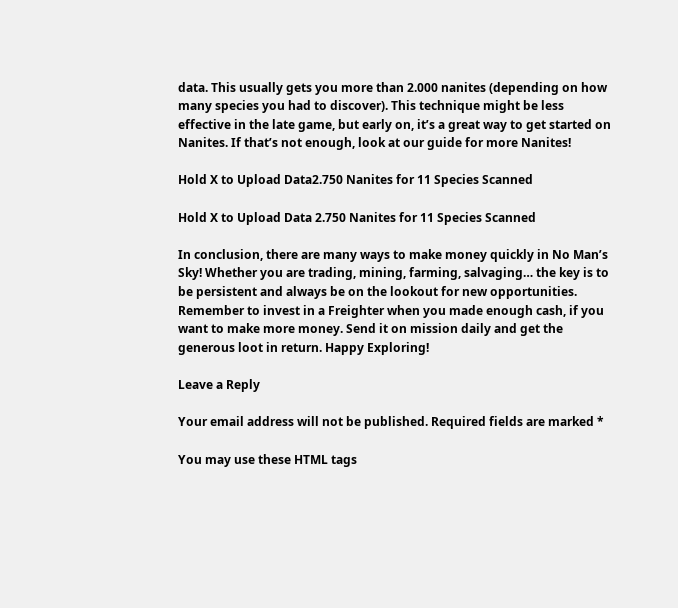data. This usually gets you more than 2.000 nanites (depending on how many species you had to discover). This technique might be less effective in the late game, but early on, it’s a great way to get started on Nanites. If that’s not enough, look at our guide for more Nanites!

Hold X to Upload Data2.750 Nanites for 11 Species Scanned

Hold X to Upload Data 2.750 Nanites for 11 Species Scanned

In conclusion, there are many ways to make money quickly in No Man’s Sky! Whether you are trading, mining, farming, salvaging… the key is to be persistent and always be on the lookout for new opportunities. Remember to invest in a Freighter when you made enough cash, if you want to make more money. Send it on mission daily and get the generous loot in return. Happy Exploring!

Leave a Reply

Your email address will not be published. Required fields are marked *

You may use these HTML tags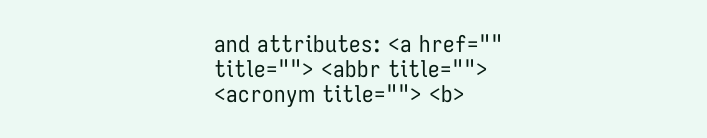and attributes: <a href="" title=""> <abbr title=""> <acronym title=""> <b>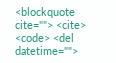<blockquote cite=""> <cite> <code> <del datetime="">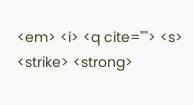<em> <i> <q cite=""> <s> <strike> <strong>